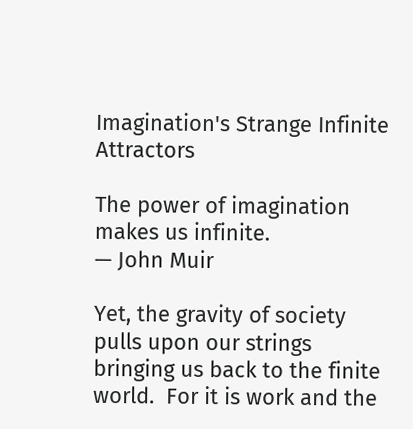Imagination's Strange Infinite Attractors

The power of imagination makes us infinite.
— John Muir

Yet, the gravity of society pulls upon our strings bringing us back to the finite world.  For it is work and the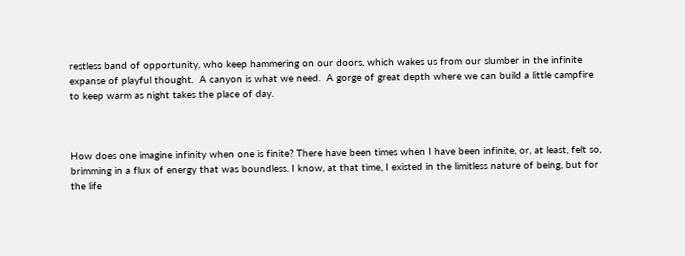restless band of opportunity, who keep hammering on our doors, which wakes us from our slumber in the infinite expanse of playful thought.  A canyon is what we need.  A gorge of great depth where we can build a little campfire to keep warm as night takes the place of day.



How does one imagine infinity when one is finite? There have been times when I have been infinite, or, at least, felt so, brimming in a flux of energy that was boundless. I know, at that time, I existed in the limitless nature of being, but for the life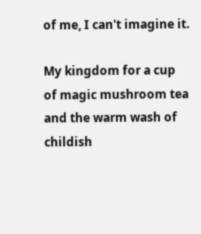of me, I can't imagine it.

My kingdom for a cup of magic mushroom tea and the warm wash of childish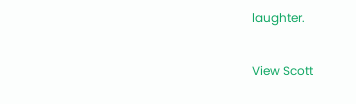laughter.

View Scott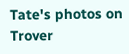Tate's photos on Trover